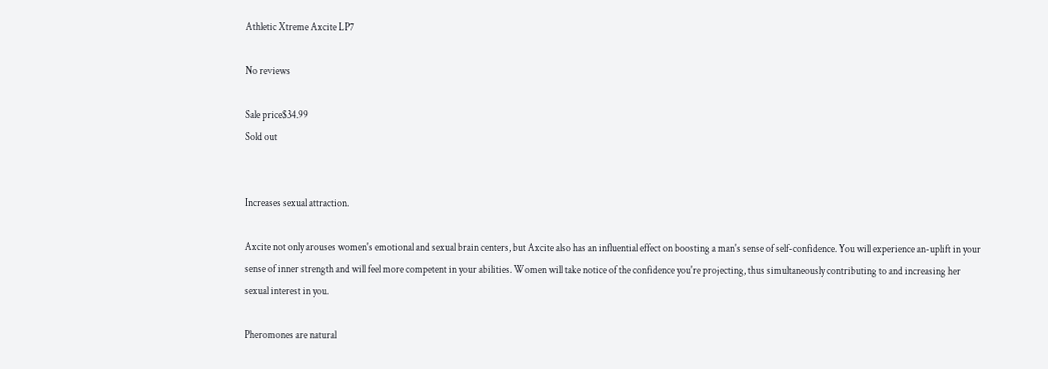Athletic Xtreme Axcite LP7

No reviews

Sale price$34.99
Sold out


Increases sexual attraction.

Axcite not only arouses women's emotional and sexual brain centers, but Axcite also has an influential effect on boosting a man's sense of self-confidence. You will experience an-uplift in your sense of inner strength and will feel more competent in your abilities. Women will take notice of the confidence you're projecting, thus simultaneously contributing to and increasing her sexual interest in you.

Pheromones are natural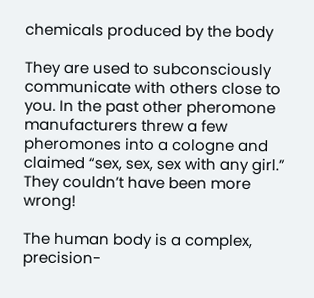chemicals produced by the body

They are used to subconsciously communicate with others close to you. In the past other pheromone manufacturers threw a few pheromones into a cologne and claimed “sex, sex, sex with any girl.” They couldn’t have been more wrong!

The human body is a complex, precision-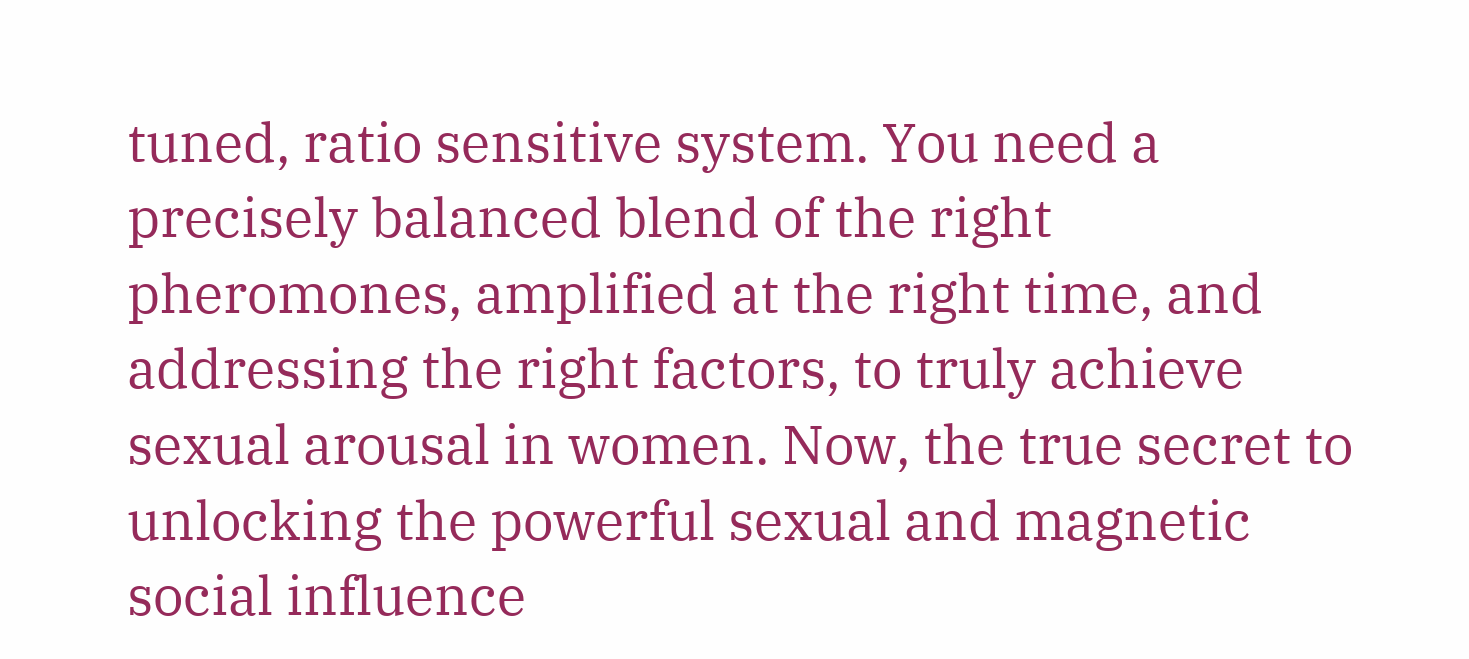tuned, ratio sensitive system. You need a precisely balanced blend of the right pheromones, amplified at the right time, and addressing the right factors, to truly achieve sexual arousal in women. Now, the true secret to unlocking the powerful sexual and magnetic social influence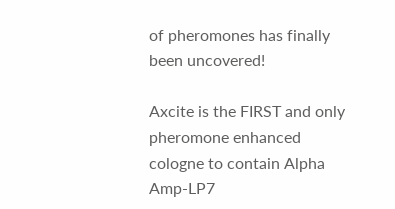of pheromones has finally been uncovered!

Axcite is the FIRST and only pheromone enhanced cologne to contain Alpha Amp-LP7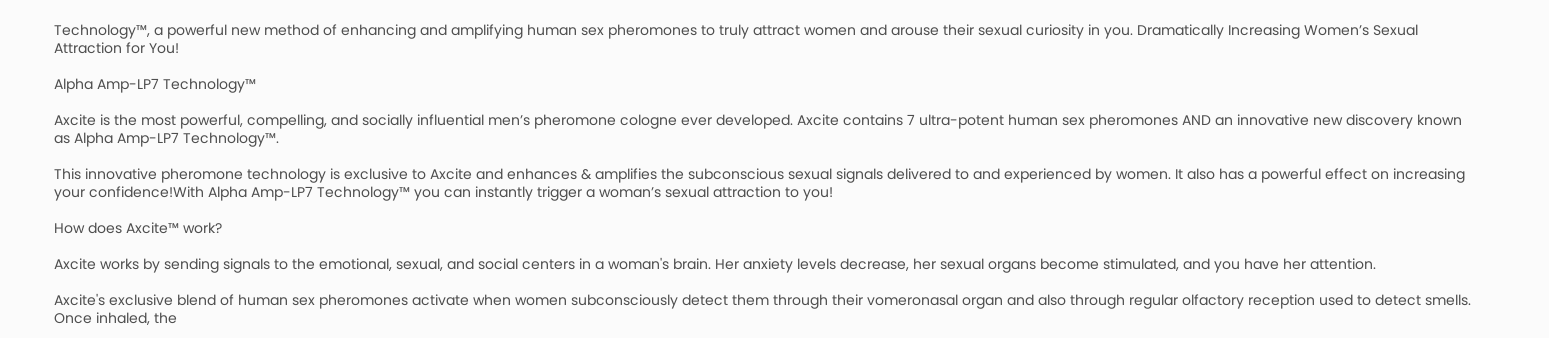Technology™, a powerful new method of enhancing and amplifying human sex pheromones to truly attract women and arouse their sexual curiosity in you. Dramatically Increasing Women’s Sexual Attraction for You!

Alpha Amp-LP7 Technology™

Axcite is the most powerful, compelling, and socially influential men’s pheromone cologne ever developed. Axcite contains 7 ultra-potent human sex pheromones AND an innovative new discovery known as Alpha Amp-LP7 Technology™.

This innovative pheromone technology is exclusive to Axcite and enhances & amplifies the subconscious sexual signals delivered to and experienced by women. It also has a powerful effect on increasing your confidence!With Alpha Amp-LP7 Technology™ you can instantly trigger a woman’s sexual attraction to you!

How does Axcite™ work?

Axcite works by sending signals to the emotional, sexual, and social centers in a woman's brain. Her anxiety levels decrease, her sexual organs become stimulated, and you have her attention.

Axcite's exclusive blend of human sex pheromones activate when women subconsciously detect them through their vomeronasal organ and also through regular olfactory reception used to detect smells. Once inhaled, the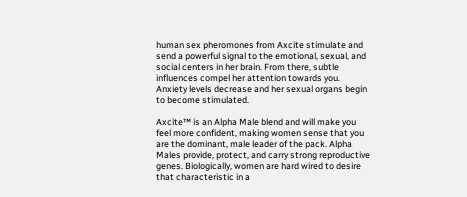human sex pheromones from Axcite stimulate and send a powerful signal to the emotional, sexual, and social centers in her brain. From there, subtle influences compel her attention towards you. Anxiety levels decrease and her sexual organs begin to become stimulated.

Axcite™ is an Alpha Male blend and will make you feel more confident, making women sense that you are the dominant, male leader of the pack. Alpha Males provide, protect, and carry strong reproductive genes. Biologically, women are hard wired to desire that characteristic in a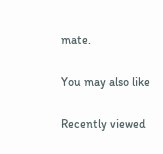mate.

You may also like

Recently viewed